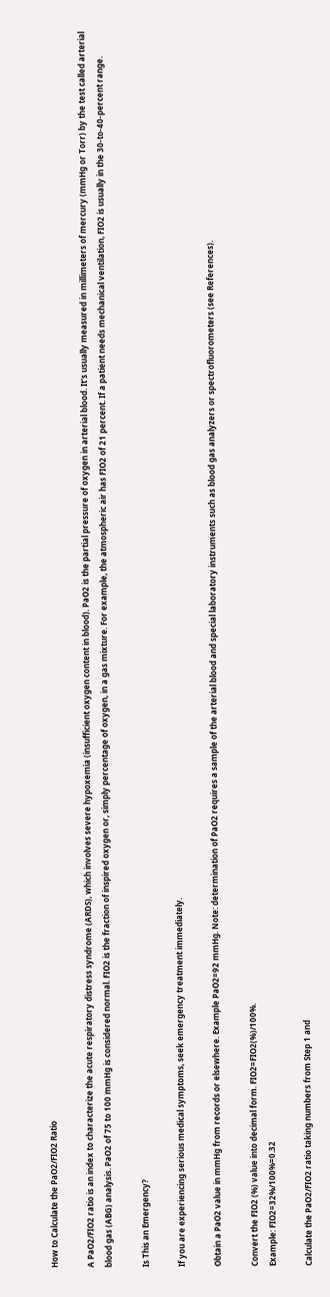How to Calculate the PaO2/FIO2 Ratio

A PaO2/FIO2 ratio is an index to characterize the acute respiratory distress syndrome (ARDS), which involves severe hypoxemia (insufficient oxygen content in blood). PaO2 is the partial pressure of oxygen in arterial blood. It's usually measured in millimeters of mercury (mmHg or Torr) by the test called arterial blood gas (ABG) analysis. PaO2 of 75 to 100 mmHg is considered normal. FIO2 is the fraction of inspired oxygen or, simply percentage of oxygen, in a gas mixture. For example, the atmospheric air has FIO2 of 21 percent. If a patient needs mechanical ventilation, FIO2 is usually in the 30-to-40-percent range.

Is This an Emergency?

If you are experiencing serious medical symptoms, seek emergency treatment immediately.

Obtain a PaO2 value in mmHg from records or elsewhere. Example PaO2=92 mmHg. Note: determination of PaO2 requires a sample of the arterial blood and special laboratory instruments such as blood gas analyzers or spectrofluorometers (see References).

Convert the FIO2 (%) value into decimal form. FIO2=FIO2(%)/100%.
Example: FIO2=32%/100%=0.32

Calculate the PaO2/FIO2 ratio taking numbers from Step 1 and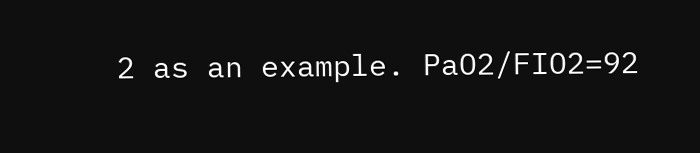2 as an example. PaO2/FIO2=92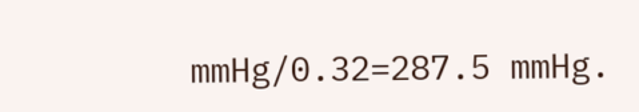mmHg/0.32=287.5 mmHg.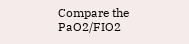Compare the PaO2/FIO2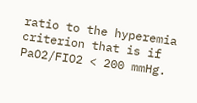ratio to the hyperemia criterion that is if PaO2/FIO2 < 200 mmHg.